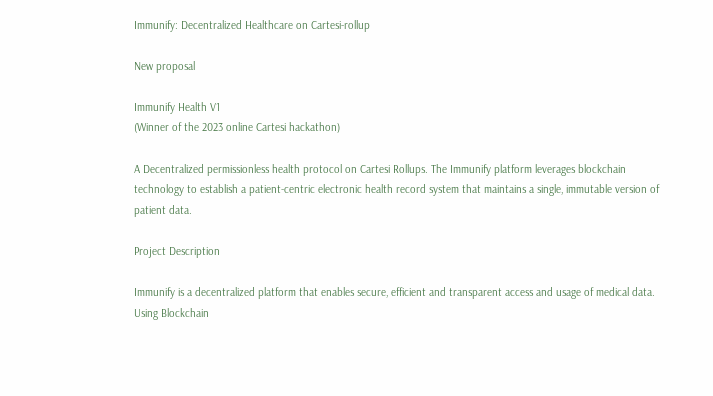Immunify: Decentralized Healthcare on Cartesi-rollup

New proposal

Immunify Health V1
(Winner of the 2023 online Cartesi hackathon)

A Decentralized permissionless health protocol on Cartesi Rollups. The Immunify platform leverages blockchain technology to establish a patient-centric electronic health record system that maintains a single, immutable version of patient data.

Project Description

Immunify is a decentralized platform that enables secure, efficient and transparent access and usage of medical data. Using Blockchain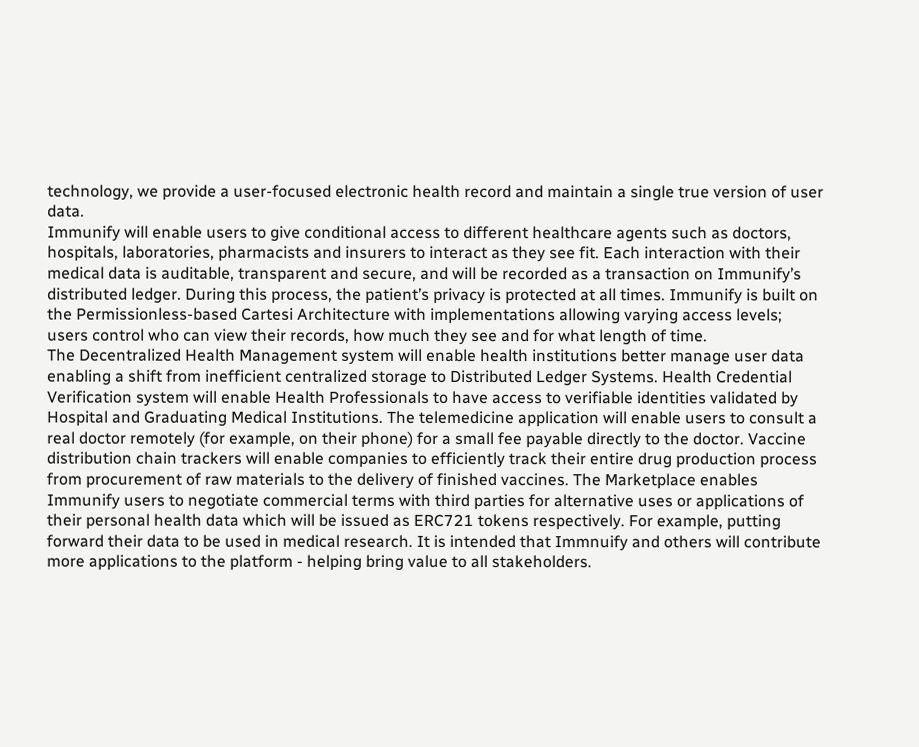technology, we provide a user-focused electronic health record and maintain a single true version of user data.
Immunify will enable users to give conditional access to different healthcare agents such as doctors, hospitals, laboratories, pharmacists and insurers to interact as they see fit. Each interaction with their medical data is auditable, transparent and secure, and will be recorded as a transaction on Immunify’s distributed ledger. During this process, the patient’s privacy is protected at all times. Immunify is built on the Permissionless-based Cartesi Architecture with implementations allowing varying access levels; users control who can view their records, how much they see and for what length of time.
The Decentralized Health Management system will enable health institutions better manage user data enabling a shift from inefficient centralized storage to Distributed Ledger Systems. Health Credential Verification system will enable Health Professionals to have access to verifiable identities validated by Hospital and Graduating Medical Institutions. The telemedicine application will enable users to consult a real doctor remotely (for example, on their phone) for a small fee payable directly to the doctor. Vaccine distribution chain trackers will enable companies to efficiently track their entire drug production process from procurement of raw materials to the delivery of finished vaccines. The Marketplace enables Immunify users to negotiate commercial terms with third parties for alternative uses or applications of their personal health data which will be issued as ERC721 tokens respectively. For example, putting forward their data to be used in medical research. It is intended that Immnuify and others will contribute more applications to the platform - helping bring value to all stakeholders.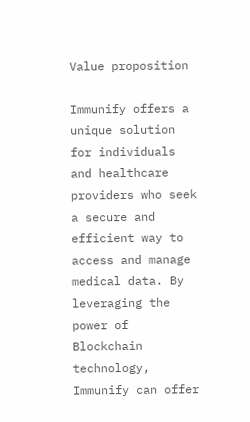Value proposition

Immunify offers a unique solution for individuals and healthcare providers who seek a secure and efficient way to access and manage medical data. By leveraging the power of Blockchain technology, Immunify can offer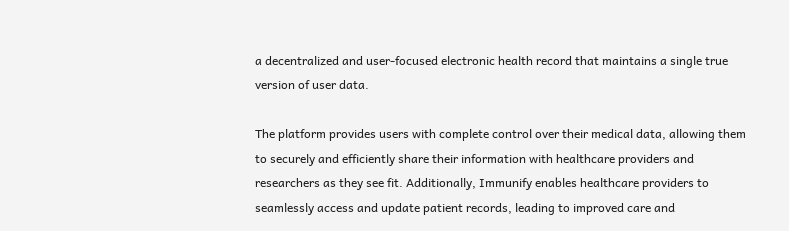a decentralized and user-focused electronic health record that maintains a single true version of user data.

The platform provides users with complete control over their medical data, allowing them to securely and efficiently share their information with healthcare providers and researchers as they see fit. Additionally, Immunify enables healthcare providers to seamlessly access and update patient records, leading to improved care and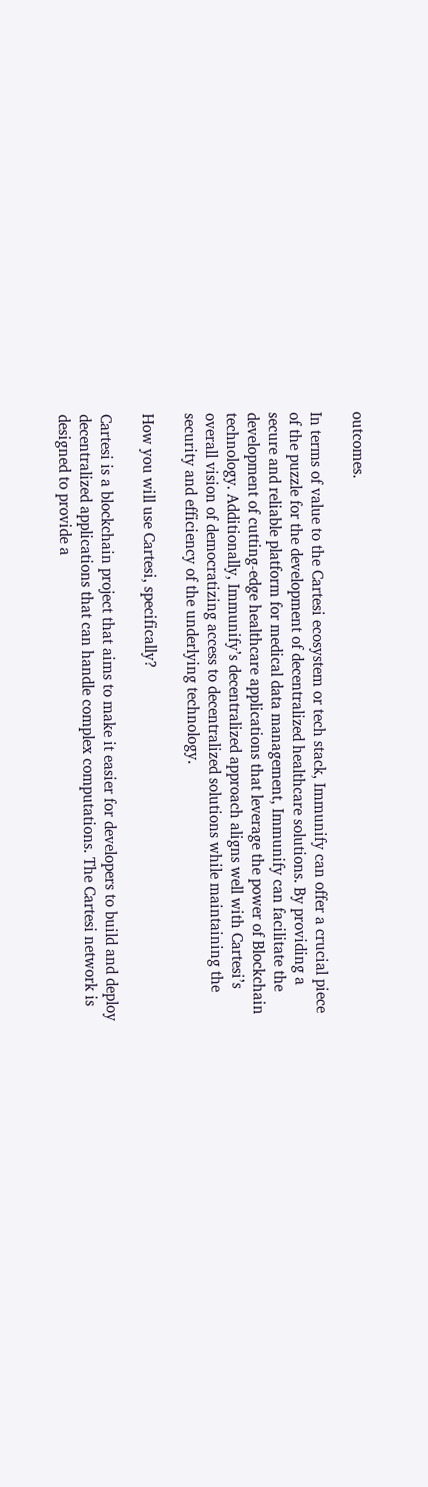outcomes.

In terms of value to the Cartesi ecosystem or tech stack, Immunify can offer a crucial piece of the puzzle for the development of decentralized healthcare solutions. By providing a secure and reliable platform for medical data management, Immunify can facilitate the development of cutting-edge healthcare applications that leverage the power of Blockchain technology. Additionally, Immunify’s decentralized approach aligns well with Cartesi’s overall vision of democratizing access to decentralized solutions while maintaining the security and efficiency of the underlying technology.

How you will use Cartesi, specifically?

Cartesi is a blockchain project that aims to make it easier for developers to build and deploy decentralized applications that can handle complex computations. The Cartesi network is designed to provide a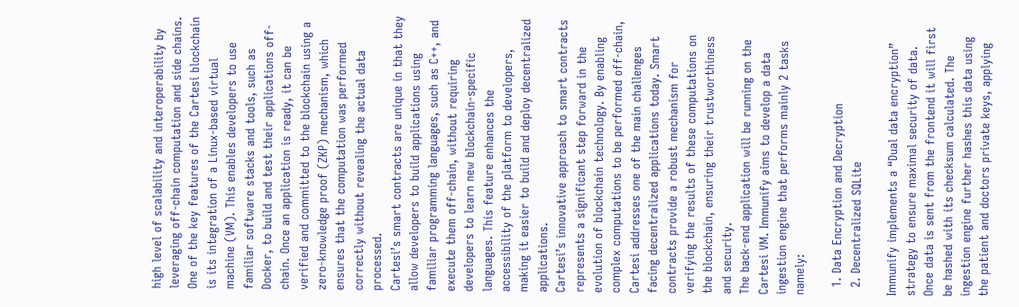high level of scalability and interoperability by leveraging off-chain computation and side chains.
One of the key features of the Cartesi blockchain is its integration of a Linux-based virtual machine (VM). This enables developers to use familiar software stacks and tools, such as Docker, to build and test their applications off-chain. Once an application is ready, it can be verified and committed to the blockchain using a zero-knowledge proof (ZKP) mechanism, which ensures that the computation was performed correctly without revealing the actual data processed.
Cartesi’s smart contracts are unique in that they allow developers to build applications using familiar programming languages, such as C++, and execute them off-chain, without requiring developers to learn new blockchain-specific languages. This feature enhances the accessibility of the platform to developers, making it easier to build and deploy decentralized applications.
Cartesi’s innovative approach to smart contracts represents a significant step forward in the evolution of blockchain technology. By enabling complex computations to be performed off-chain, Cartesi addresses one of the main challenges facing decentralized applications today. Smart contracts provide a robust mechanism for verifying the results of these computations on the blockchain, ensuring their trustworthiness and security.
The back-end application will be running on the Cartesi VM. Immunify aims to develop a data ingestion engine that performs mainly 2 tasks namely:

  1. Data Encryption and Decryption
  2. Decentralized SQLite

Immunify implements a “Dual data encryption” strategy to ensure maximal security of data. Once data is sent from the frontend it will first be hashed with its checksum calculated. The ingestion engine further hashes this data using the patient and doctors private keys, applying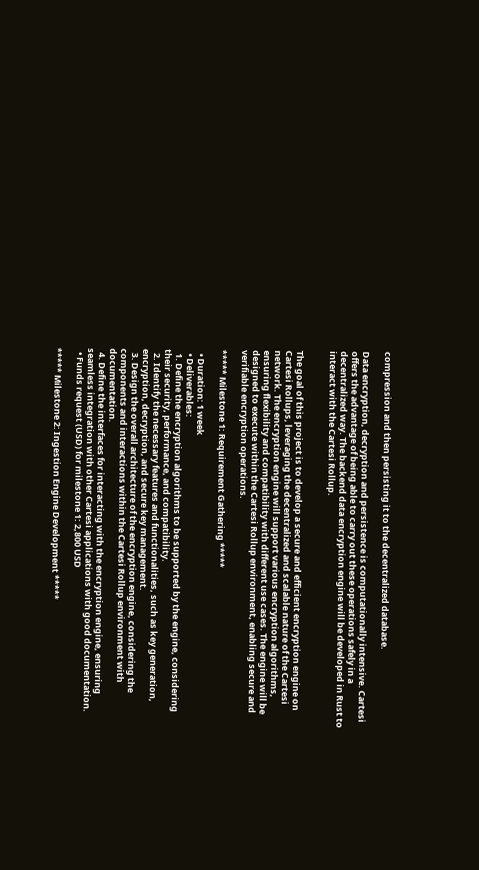compression and then persisting it to the decentralized database.

Data encryption, decryption and persistence is computationally intensive. Cartesi offers the advantage of being able to carry out these operations safely in a decentralized way. The backend data encryption engine will be developed in Rust to interact with the Cartesi Rollup.


The goal of this project is to develop a secure and efficient encryption engine on Cartesi Rollups, leveraging the decentralized and scalable nature of the Cartesi network. The encryption engine will support various encryption algorithms, ensuring flexibility and compatibility with different use cases. The engine will be designed to execute within the Cartesi Rollup environment, enabling secure and verifiable encryption operations.

***** Milestone 1: Requirement Gathering *****

  • Duration: 1 week
  • Deliverables:
  1. Define the encryption algorithms to be supported by the engine, considering their security, performance, and compatibility.
  2. Identify the necessary features and functionalities, such as key generation, encryption, decryption, and secure key management.
  3. Design the overall architecture of the encryption engine, considering the components and interactions within the Cartesi Rollup environment with documentation.
  4. Define the interfaces for interacting with the encryption engine, ensuring seamless integration with other Cartesi applications with good documentation.
  • Funds request (USD) for milestone 1: 2,800 USD

***** Milestone 2: Ingestion Engine Development *****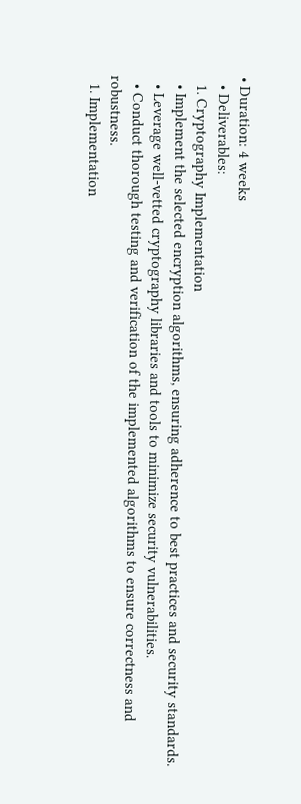• Duration: 4 weeks
  • Deliverables:
  1. Cryptography Implementation
  • Implement the selected encryption algorithms, ensuring adherence to best practices and security standards.
  • Leverage well-vetted cryptography libraries and tools to minimize security vulnerabilities.
  • Conduct thorough testing and verification of the implemented algorithms to ensure correctness and robustness.
  1. Implementation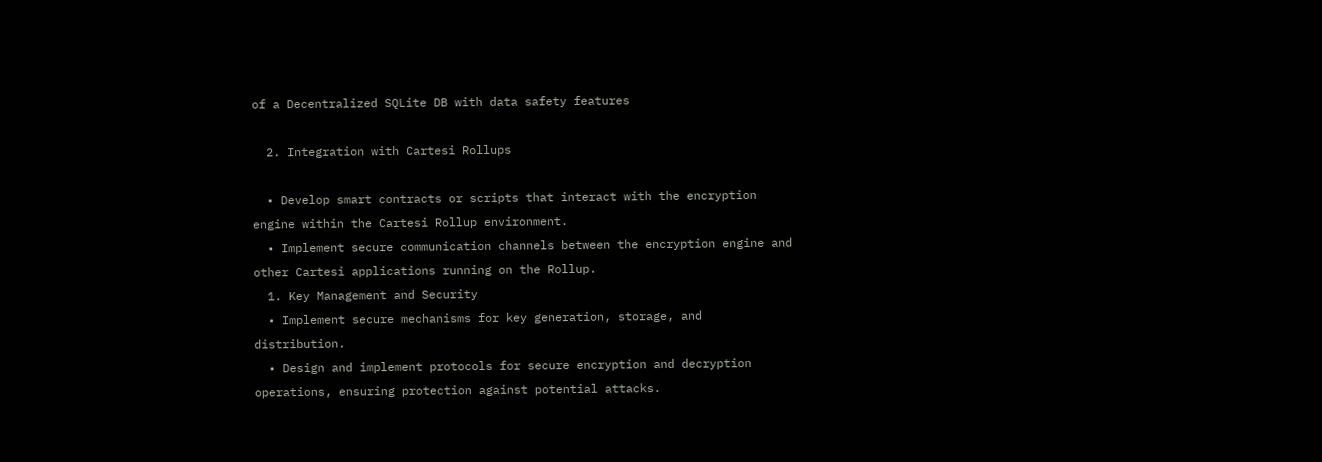of a Decentralized SQLite DB with data safety features

  2. Integration with Cartesi Rollups

  • Develop smart contracts or scripts that interact with the encryption engine within the Cartesi Rollup environment.
  • Implement secure communication channels between the encryption engine and other Cartesi applications running on the Rollup.
  1. Key Management and Security
  • Implement secure mechanisms for key generation, storage, and distribution.
  • Design and implement protocols for secure encryption and decryption operations, ensuring protection against potential attacks.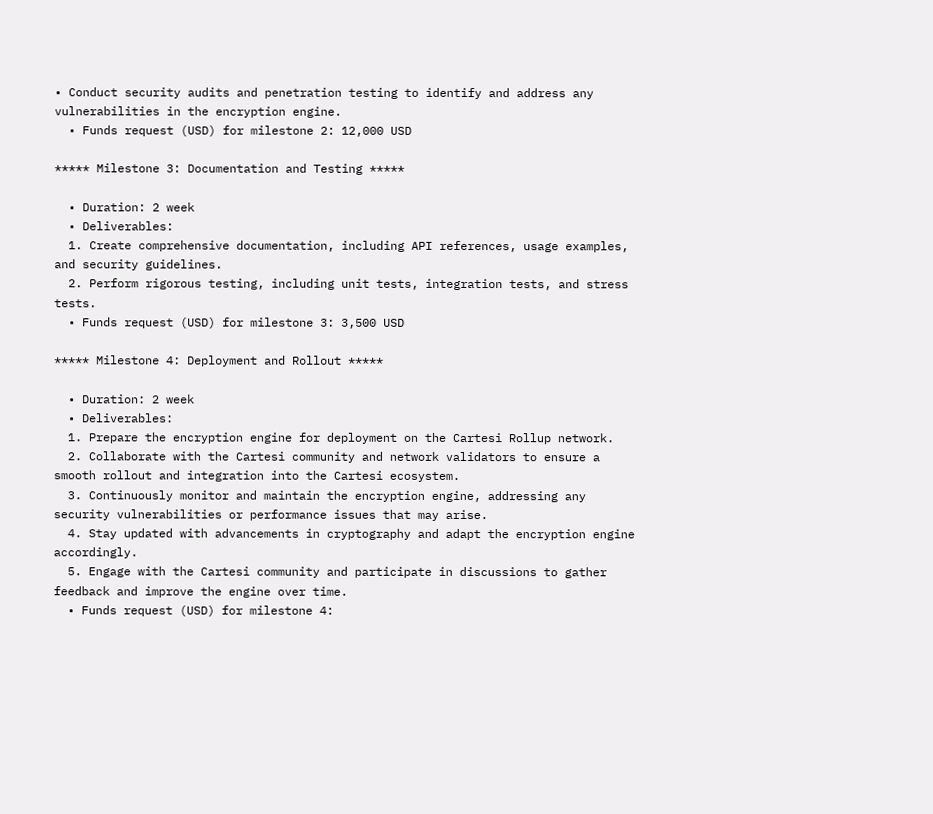• Conduct security audits and penetration testing to identify and address any vulnerabilities in the encryption engine.
  • Funds request (USD) for milestone 2: 12,000 USD

***** Milestone 3: Documentation and Testing *****

  • Duration: 2 week
  • Deliverables:
  1. Create comprehensive documentation, including API references, usage examples, and security guidelines.
  2. Perform rigorous testing, including unit tests, integration tests, and stress tests.
  • Funds request (USD) for milestone 3: 3,500 USD

***** Milestone 4: Deployment and Rollout *****

  • Duration: 2 week
  • Deliverables:
  1. Prepare the encryption engine for deployment on the Cartesi Rollup network.
  2. Collaborate with the Cartesi community and network validators to ensure a smooth rollout and integration into the Cartesi ecosystem.
  3. Continuously monitor and maintain the encryption engine, addressing any security vulnerabilities or performance issues that may arise.
  4. Stay updated with advancements in cryptography and adapt the encryption engine accordingly.
  5. Engage with the Cartesi community and participate in discussions to gather feedback and improve the engine over time.
  • Funds request (USD) for milestone 4: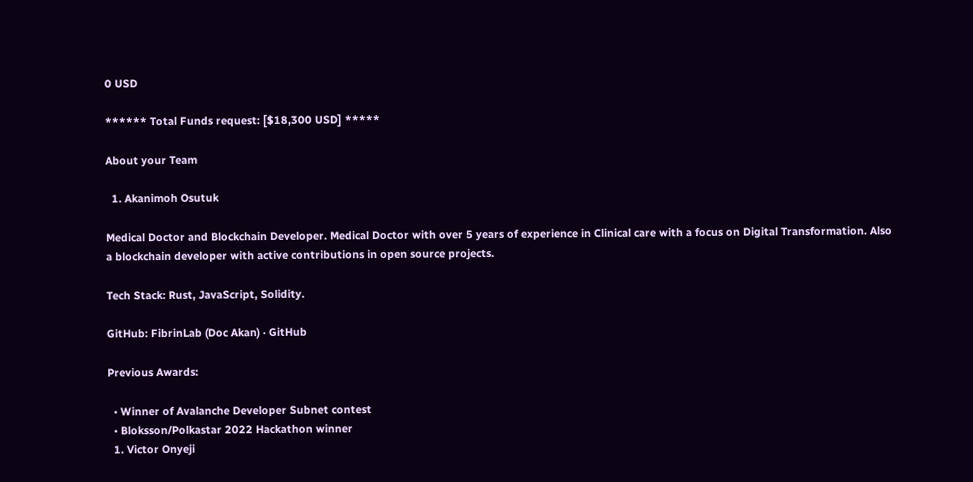0 USD

****** Total Funds request: [$18,300 USD] *****

About your Team

  1. Akanimoh Osutuk

Medical Doctor and Blockchain Developer. Medical Doctor with over 5 years of experience in Clinical care with a focus on Digital Transformation. Also a blockchain developer with active contributions in open source projects.

Tech Stack: Rust, JavaScript, Solidity.

GitHub: FibrinLab (Doc Akan) · GitHub

Previous Awards:

  • Winner of Avalanche Developer Subnet contest
  • Bloksson/Polkastar 2022 Hackathon winner
  1. Victor Onyeji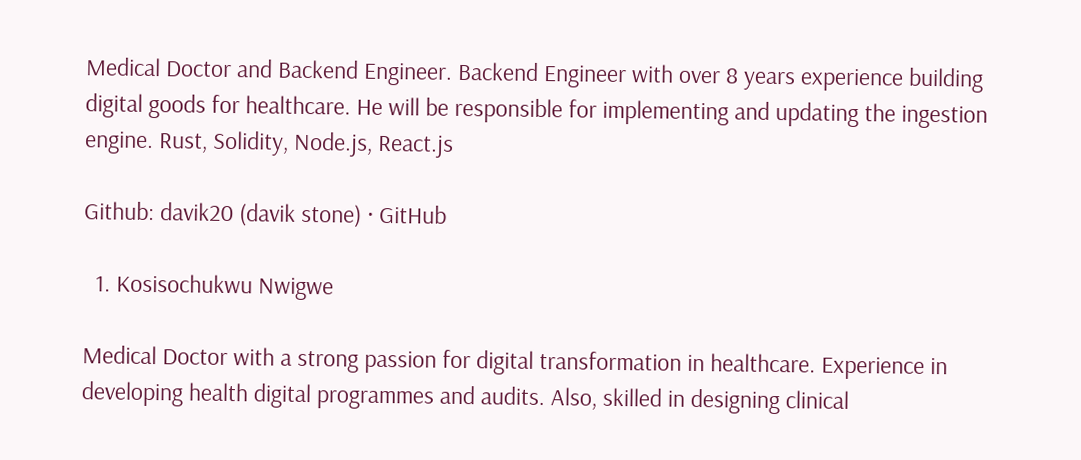Medical Doctor and Backend Engineer. Backend Engineer with over 8 years experience building digital goods for healthcare. He will be responsible for implementing and updating the ingestion engine. Rust, Solidity, Node.js, React.js

Github: davik20 (davik stone) · GitHub

  1. Kosisochukwu Nwigwe

Medical Doctor with a strong passion for digital transformation in healthcare. Experience in developing health digital programmes and audits. Also, skilled in designing clinical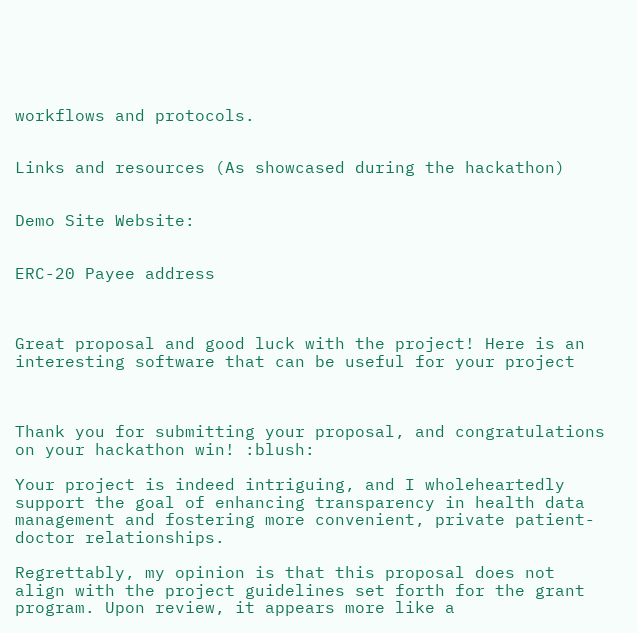workflows and protocols.


Links and resources (As showcased during the hackathon)


Demo Site Website:


ERC-20 Payee address



Great proposal and good luck with the project! Here is an interesting software that can be useful for your project



Thank you for submitting your proposal, and congratulations on your hackathon win! :blush:

Your project is indeed intriguing, and I wholeheartedly support the goal of enhancing transparency in health data management and fostering more convenient, private patient-doctor relationships.

Regrettably, my opinion is that this proposal does not align with the project guidelines set forth for the grant program. Upon review, it appears more like a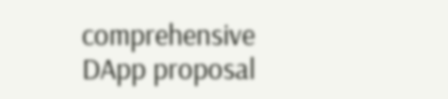comprehensive DApp proposal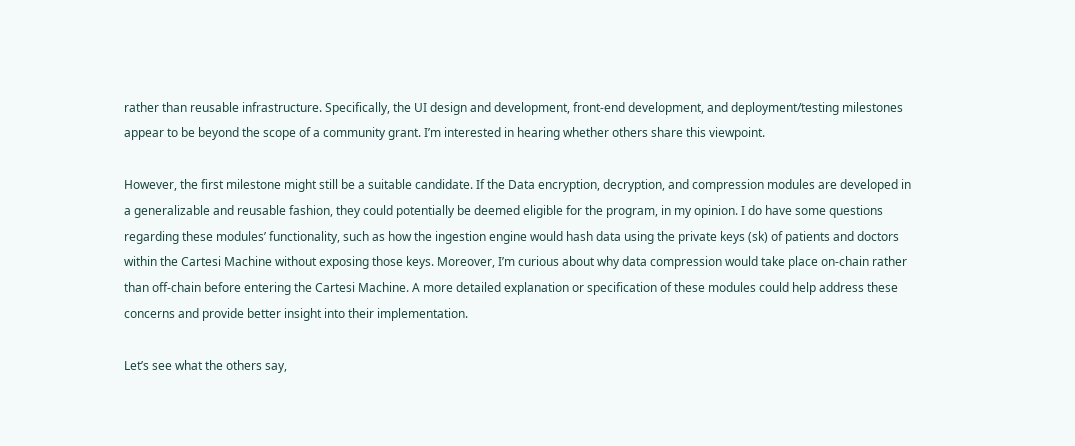rather than reusable infrastructure. Specifically, the UI design and development, front-end development, and deployment/testing milestones appear to be beyond the scope of a community grant. I’m interested in hearing whether others share this viewpoint.

However, the first milestone might still be a suitable candidate. If the Data encryption, decryption, and compression modules are developed in a generalizable and reusable fashion, they could potentially be deemed eligible for the program, in my opinion. I do have some questions regarding these modules’ functionality, such as how the ingestion engine would hash data using the private keys (sk) of patients and doctors within the Cartesi Machine without exposing those keys. Moreover, I’m curious about why data compression would take place on-chain rather than off-chain before entering the Cartesi Machine. A more detailed explanation or specification of these modules could help address these concerns and provide better insight into their implementation.

Let’s see what the others say,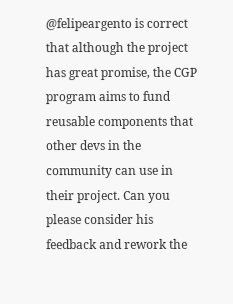@felipeargento is correct that although the project has great promise, the CGP program aims to fund reusable components that other devs in the community can use in their project. Can you please consider his feedback and rework the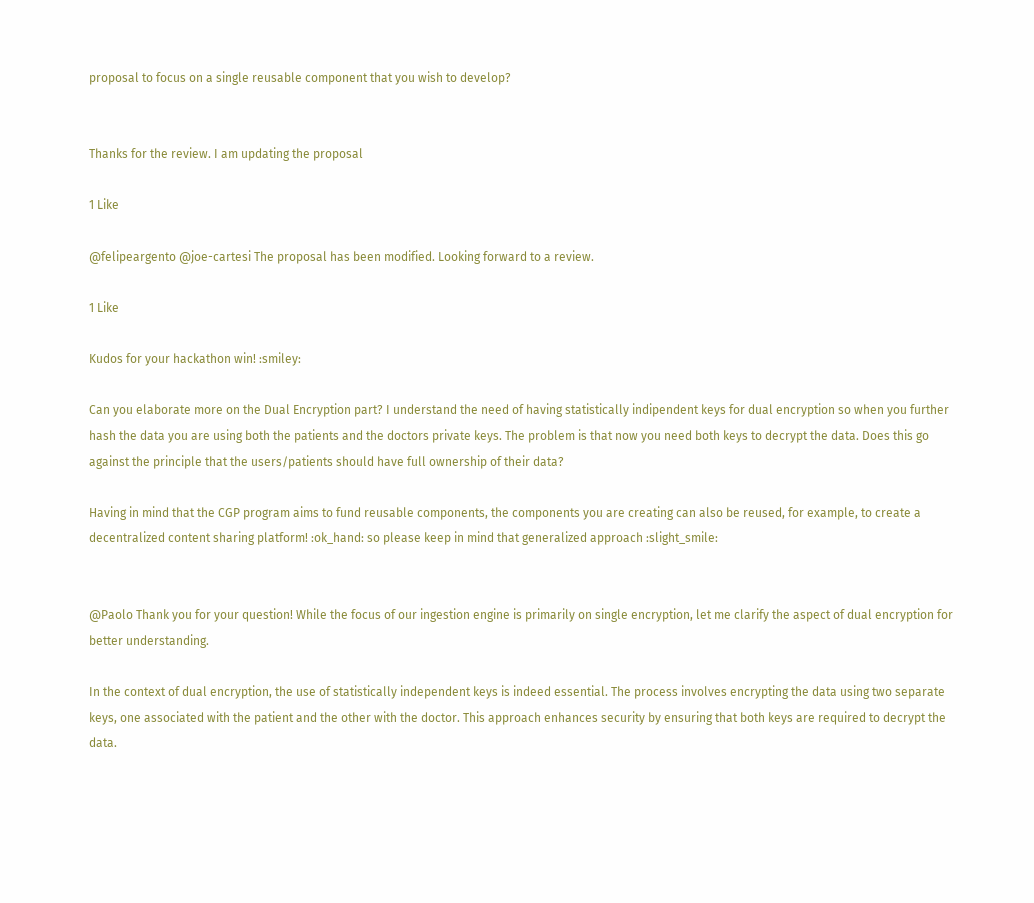proposal to focus on a single reusable component that you wish to develop?


Thanks for the review. I am updating the proposal

1 Like

@felipeargento @joe-cartesi The proposal has been modified. Looking forward to a review.

1 Like

Kudos for your hackathon win! :smiley:

Can you elaborate more on the Dual Encryption part? I understand the need of having statistically indipendent keys for dual encryption so when you further hash the data you are using both the patients and the doctors private keys. The problem is that now you need both keys to decrypt the data. Does this go against the principle that the users/patients should have full ownership of their data?

Having in mind that the CGP program aims to fund reusable components, the components you are creating can also be reused, for example, to create a decentralized content sharing platform! :ok_hand: so please keep in mind that generalized approach :slight_smile:


@Paolo Thank you for your question! While the focus of our ingestion engine is primarily on single encryption, let me clarify the aspect of dual encryption for better understanding.

In the context of dual encryption, the use of statistically independent keys is indeed essential. The process involves encrypting the data using two separate keys, one associated with the patient and the other with the doctor. This approach enhances security by ensuring that both keys are required to decrypt the data.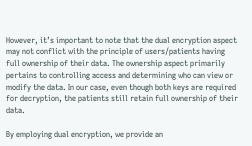However, it’s important to note that the dual encryption aspect may not conflict with the principle of users/patients having full ownership of their data. The ownership aspect primarily pertains to controlling access and determining who can view or modify the data. In our case, even though both keys are required for decryption, the patients still retain full ownership of their data.

By employing dual encryption, we provide an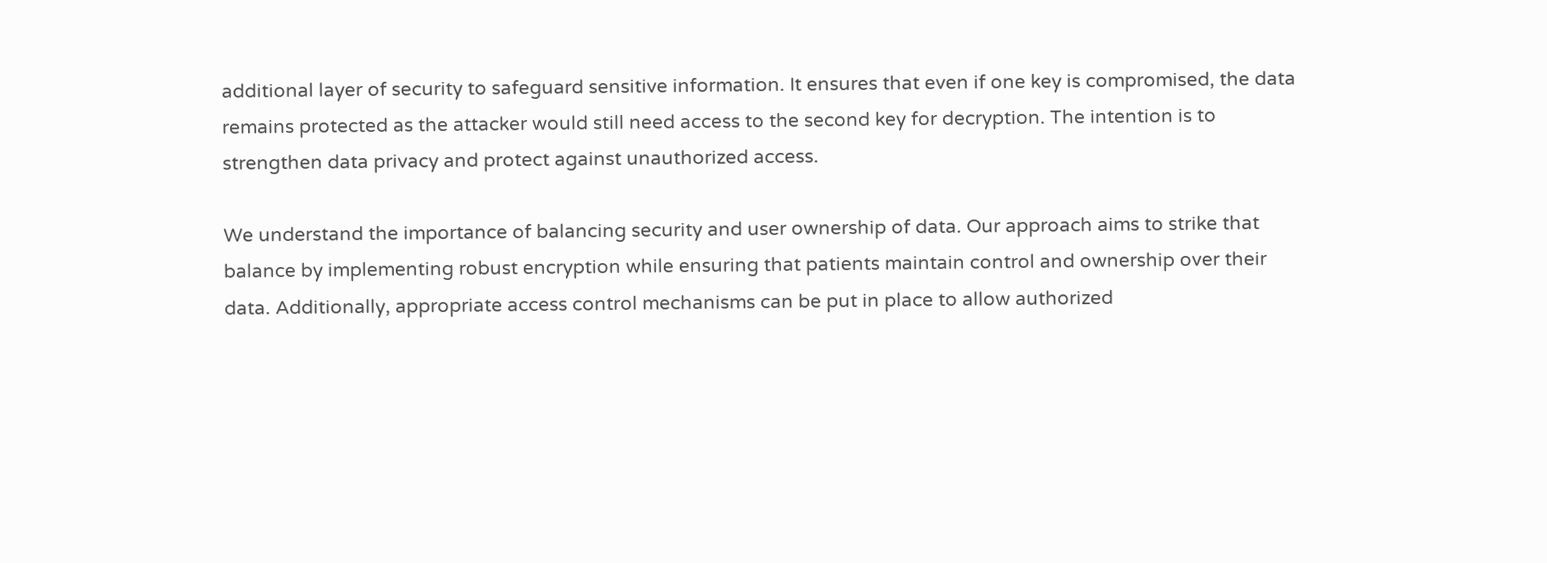additional layer of security to safeguard sensitive information. It ensures that even if one key is compromised, the data remains protected as the attacker would still need access to the second key for decryption. The intention is to strengthen data privacy and protect against unauthorized access.

We understand the importance of balancing security and user ownership of data. Our approach aims to strike that balance by implementing robust encryption while ensuring that patients maintain control and ownership over their data. Additionally, appropriate access control mechanisms can be put in place to allow authorized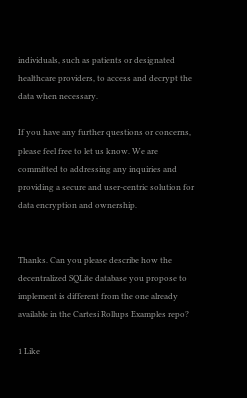individuals, such as patients or designated healthcare providers, to access and decrypt the data when necessary.

If you have any further questions or concerns, please feel free to let us know. We are committed to addressing any inquiries and providing a secure and user-centric solution for data encryption and ownership.


Thanks. Can you please describe how the decentralized SQLite database you propose to implement is different from the one already available in the Cartesi Rollups Examples repo?

1 Like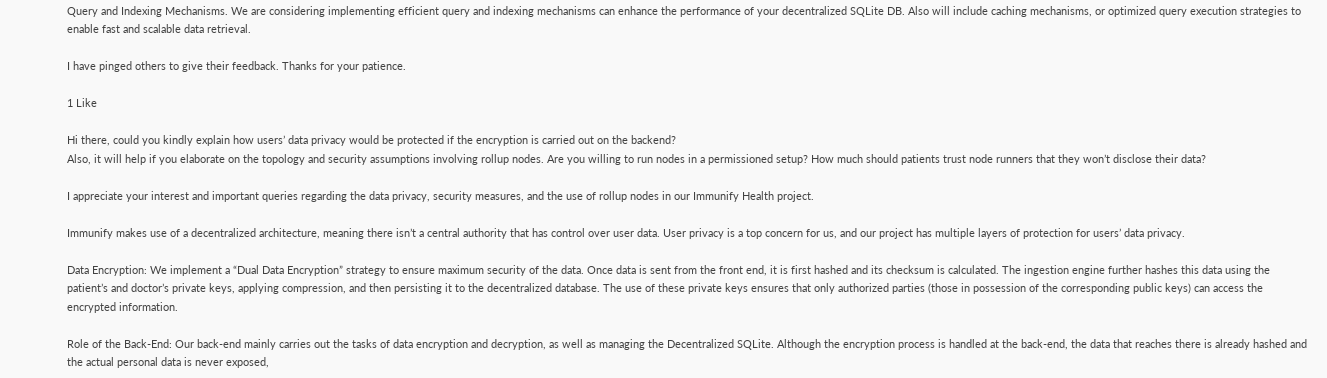Query and Indexing Mechanisms. We are considering implementing efficient query and indexing mechanisms can enhance the performance of your decentralized SQLite DB. Also will include caching mechanisms, or optimized query execution strategies to enable fast and scalable data retrieval.

I have pinged others to give their feedback. Thanks for your patience.

1 Like

Hi there, could you kindly explain how users’ data privacy would be protected if the encryption is carried out on the backend?
Also, it will help if you elaborate on the topology and security assumptions involving rollup nodes. Are you willing to run nodes in a permissioned setup? How much should patients trust node runners that they won’t disclose their data?

I appreciate your interest and important queries regarding the data privacy, security measures, and the use of rollup nodes in our Immunify Health project.

Immunify makes use of a decentralized architecture, meaning there isn’t a central authority that has control over user data. User privacy is a top concern for us, and our project has multiple layers of protection for users’ data privacy.

Data Encryption: We implement a “Dual Data Encryption” strategy to ensure maximum security of the data. Once data is sent from the front end, it is first hashed and its checksum is calculated. The ingestion engine further hashes this data using the patient’s and doctor’s private keys, applying compression, and then persisting it to the decentralized database. The use of these private keys ensures that only authorized parties (those in possession of the corresponding public keys) can access the encrypted information.

Role of the Back-End: Our back-end mainly carries out the tasks of data encryption and decryption, as well as managing the Decentralized SQLite. Although the encryption process is handled at the back-end, the data that reaches there is already hashed and the actual personal data is never exposed,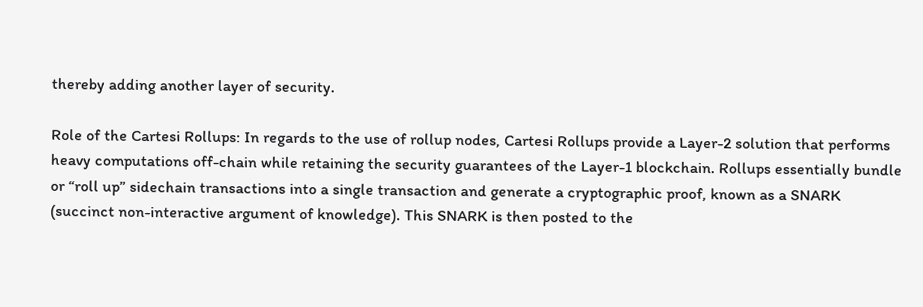thereby adding another layer of security.

Role of the Cartesi Rollups: In regards to the use of rollup nodes, Cartesi Rollups provide a Layer-2 solution that performs heavy computations off-chain while retaining the security guarantees of the Layer-1 blockchain. Rollups essentially bundle or “roll up” sidechain transactions into a single transaction and generate a cryptographic proof, known as a SNARK (succinct non-interactive argument of knowledge). This SNARK is then posted to the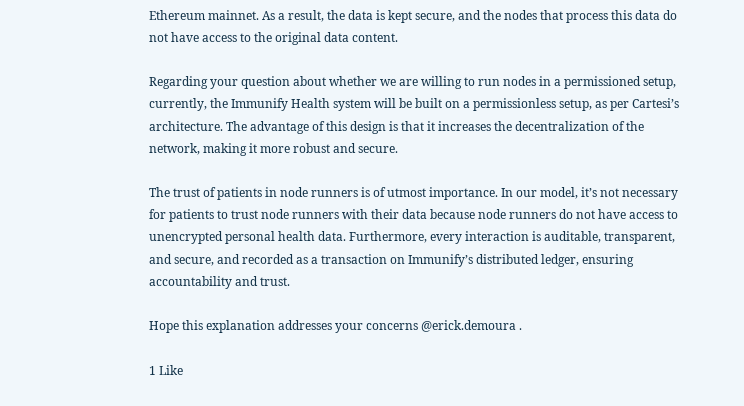Ethereum mainnet. As a result, the data is kept secure, and the nodes that process this data do not have access to the original data content.

Regarding your question about whether we are willing to run nodes in a permissioned setup, currently, the Immunify Health system will be built on a permissionless setup, as per Cartesi’s architecture. The advantage of this design is that it increases the decentralization of the network, making it more robust and secure.

The trust of patients in node runners is of utmost importance. In our model, it’s not necessary for patients to trust node runners with their data because node runners do not have access to unencrypted personal health data. Furthermore, every interaction is auditable, transparent, and secure, and recorded as a transaction on Immunify’s distributed ledger, ensuring accountability and trust.

Hope this explanation addresses your concerns @erick.demoura .

1 Like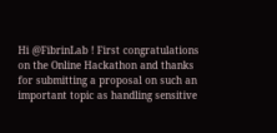Hi @FibrinLab ! First congratulations on the Online Hackathon and thanks for submitting a proposal on such an important topic as handling sensitive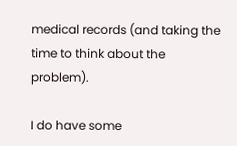medical records (and taking the time to think about the problem).

I do have some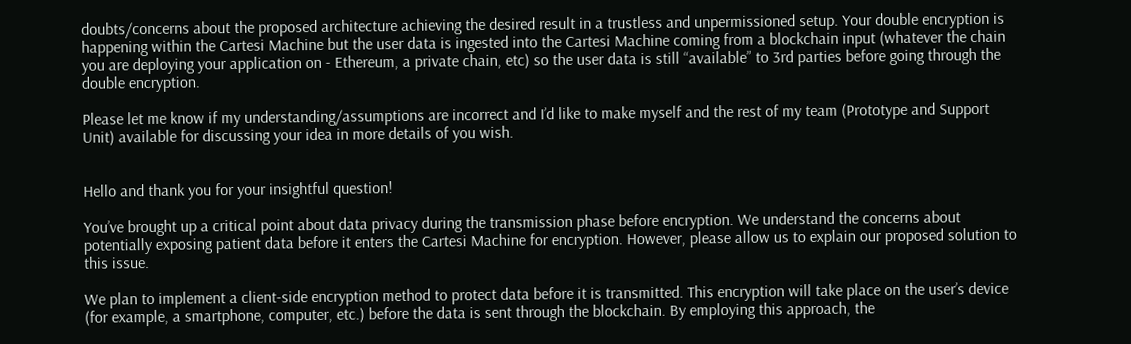doubts/concerns about the proposed architecture achieving the desired result in a trustless and unpermissioned setup. Your double encryption is happening within the Cartesi Machine but the user data is ingested into the Cartesi Machine coming from a blockchain input (whatever the chain you are deploying your application on - Ethereum, a private chain, etc) so the user data is still “available” to 3rd parties before going through the double encryption.

Please let me know if my understanding/assumptions are incorrect and I’d like to make myself and the rest of my team (Prototype and Support Unit) available for discussing your idea in more details of you wish.


Hello and thank you for your insightful question!

You’ve brought up a critical point about data privacy during the transmission phase before encryption. We understand the concerns about potentially exposing patient data before it enters the Cartesi Machine for encryption. However, please allow us to explain our proposed solution to this issue.

We plan to implement a client-side encryption method to protect data before it is transmitted. This encryption will take place on the user’s device (for example, a smartphone, computer, etc.) before the data is sent through the blockchain. By employing this approach, the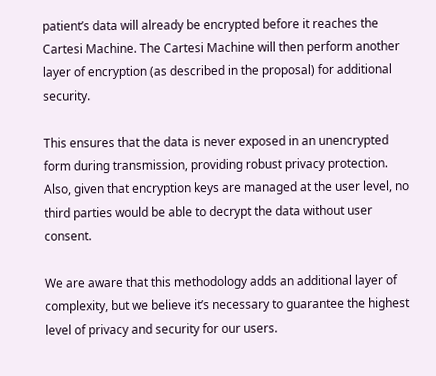patient’s data will already be encrypted before it reaches the Cartesi Machine. The Cartesi Machine will then perform another layer of encryption (as described in the proposal) for additional security.

This ensures that the data is never exposed in an unencrypted form during transmission, providing robust privacy protection. Also, given that encryption keys are managed at the user level, no third parties would be able to decrypt the data without user consent.

We are aware that this methodology adds an additional layer of complexity, but we believe it’s necessary to guarantee the highest level of privacy and security for our users.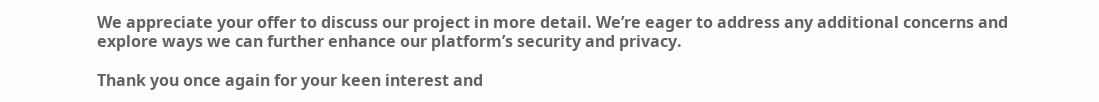We appreciate your offer to discuss our project in more detail. We’re eager to address any additional concerns and explore ways we can further enhance our platform’s security and privacy.

Thank you once again for your keen interest and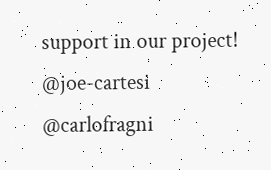support in our project! @joe-cartesi @carlofragni